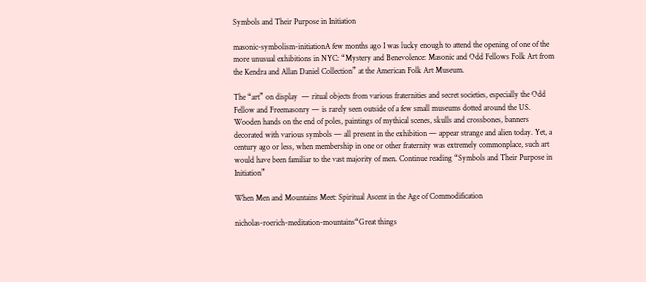Symbols and Their Purpose in Initiation

masonic-symbolism-initiationA few months ago I was lucky enough to attend the opening of one of the more unusual exhibitions in NYC: “Mystery and Benevolence: Masonic and Odd Fellows Folk Art from the Kendra and Allan Daniel Collection” at the American Folk Art Museum.

The “art” on display  — ritual objects from various fraternities and secret societies, especially the Odd Fellow and Freemasonry — is rarely seen outside of a few small museums dotted around the US. Wooden hands on the end of poles, paintings of mythical scenes, skulls and crossbones, banners decorated with various symbols — all present in the exhibition — appear strange and alien today. Yet, a century ago or less, when membership in one or other fraternity was extremely commonplace, such art would have been familiar to the vast majority of men. Continue reading “Symbols and Their Purpose in Initiation”

When Men and Mountains Meet: Spiritual Ascent in the Age of Commodification

nicholas-roerich-meditation-mountains“Great things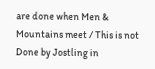are done when Men & Mountains meet / This is not Done by Jostling in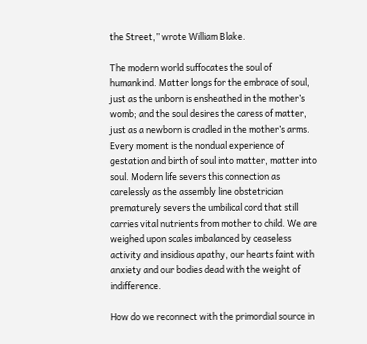the Street,” wrote William Blake.

The modern world suffocates the soul of humankind. Matter longs for the embrace of soul, just as the unborn is ensheathed in the mother’s womb; and the soul desires the caress of matter, just as a newborn is cradled in the mother’s arms. Every moment is the nondual experience of gestation and birth of soul into matter, matter into soul. Modern life severs this connection as carelessly as the assembly line obstetrician prematurely severs the umbilical cord that still carries vital nutrients from mother to child. We are weighed upon scales imbalanced by ceaseless activity and insidious apathy, our hearts faint with anxiety and our bodies dead with the weight of indifference.

How do we reconnect with the primordial source in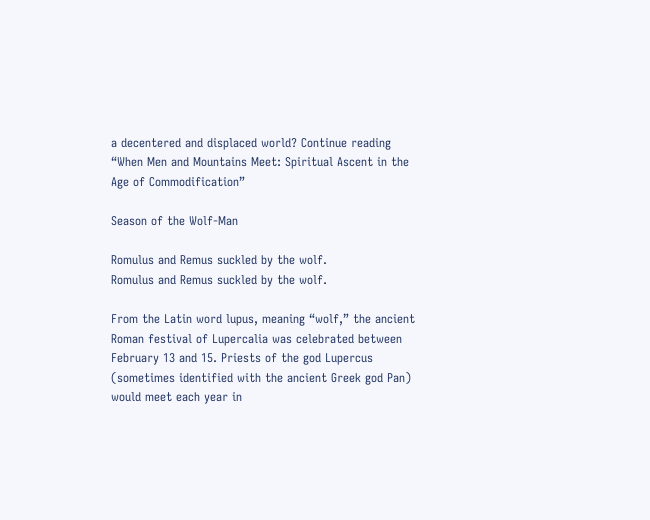a decentered and displaced world? Continue reading “When Men and Mountains Meet: Spiritual Ascent in the Age of Commodification”

Season of the Wolf-Man

Romulus and Remus suckled by the wolf.
Romulus and Remus suckled by the wolf.

From the Latin word lupus, meaning “wolf,” the ancient Roman festival of Lupercalia was celebrated between February 13 and 15. Priests of the god Lupercus (sometimes identified with the ancient Greek god Pan) would meet each year in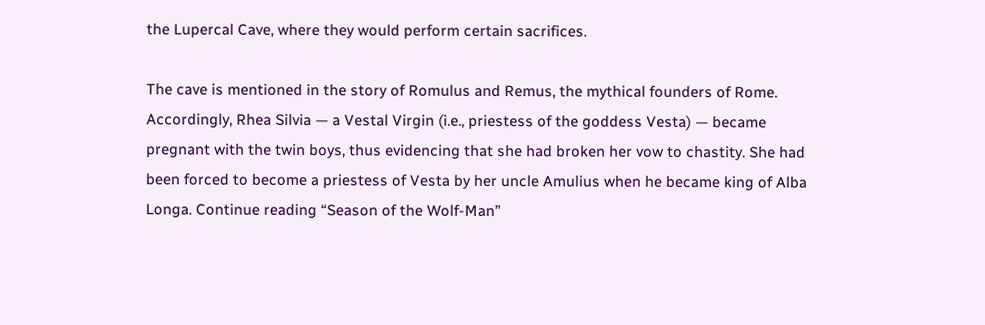the Lupercal Cave, where they would perform certain sacrifices.

The cave is mentioned in the story of Romulus and Remus, the mythical founders of Rome. Accordingly, Rhea Silvia — a Vestal Virgin (i.e., priestess of the goddess Vesta) — became pregnant with the twin boys, thus evidencing that she had broken her vow to chastity. She had been forced to become a priestess of Vesta by her uncle Amulius when he became king of Alba Longa. Continue reading “Season of the Wolf-Man”